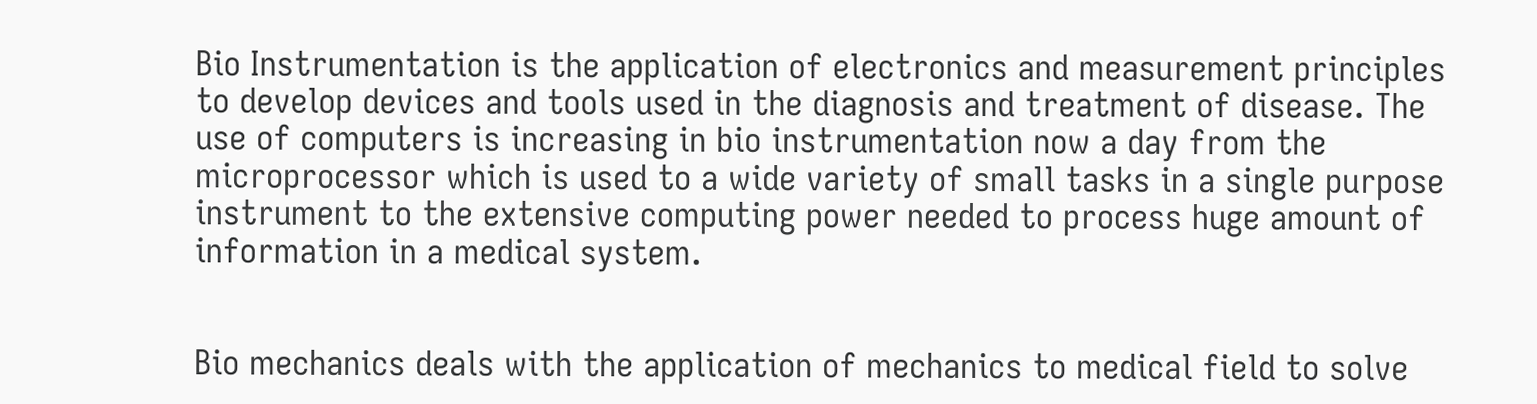Bio Instrumentation is the application of electronics and measurement principles to develop devices and tools used in the diagnosis and treatment of disease. The use of computers is increasing in bio instrumentation now a day from the microprocessor which is used to a wide variety of small tasks in a single purpose instrument to the extensive computing power needed to process huge amount of information in a medical system.


Bio mechanics deals with the application of mechanics to medical field to solve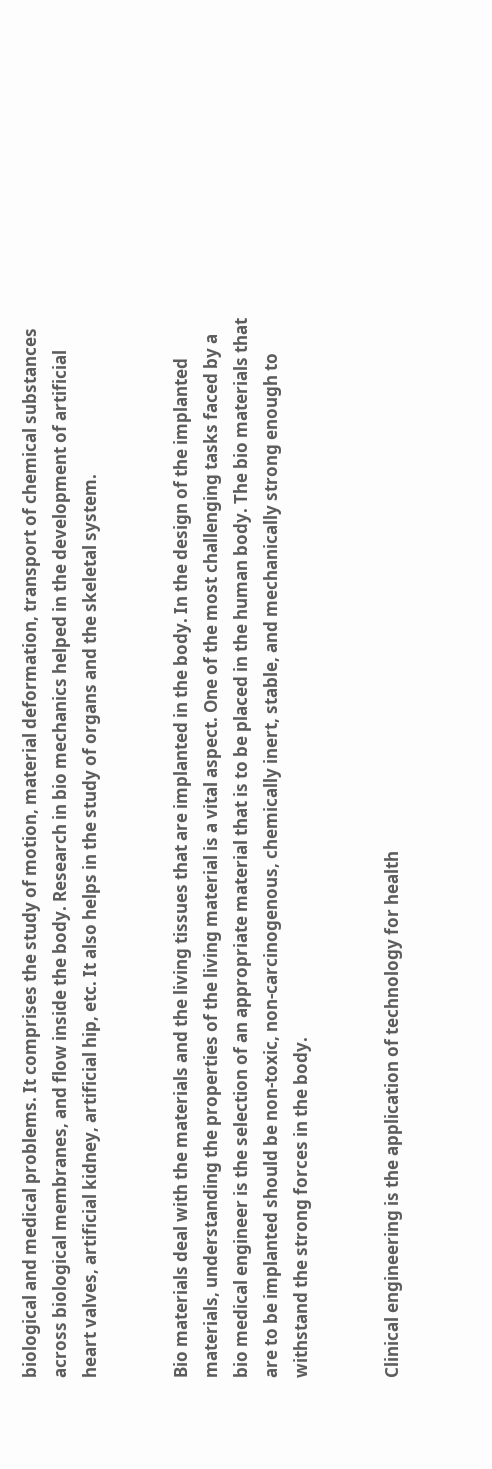biological and medical problems. It comprises the study of motion, material deformation, transport of chemical substances across biological membranes, and flow inside the body. Research in bio mechanics helped in the development of artificial heart valves, artificial kidney, artificial hip, etc. It also helps in the study of organs and the skeletal system.


Bio materials deal with the materials and the living tissues that are implanted in the body. In the design of the implanted materials, understanding the properties of the living material is a vital aspect. One of the most challenging tasks faced by a bio medical engineer is the selection of an appropriate material that is to be placed in the human body. The bio materials that are to be implanted should be non-toxic, non-carcinogenous, chemically inert, stable, and mechanically strong enough to withstand the strong forces in the body.


Clinical engineering is the application of technology for health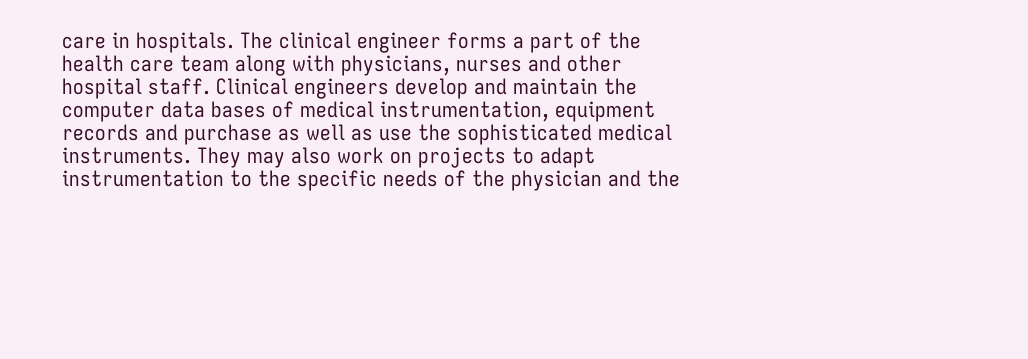care in hospitals. The clinical engineer forms a part of the health care team along with physicians, nurses and other hospital staff. Clinical engineers develop and maintain the computer data bases of medical instrumentation, equipment records and purchase as well as use the sophisticated medical instruments. They may also work on projects to adapt instrumentation to the specific needs of the physician and the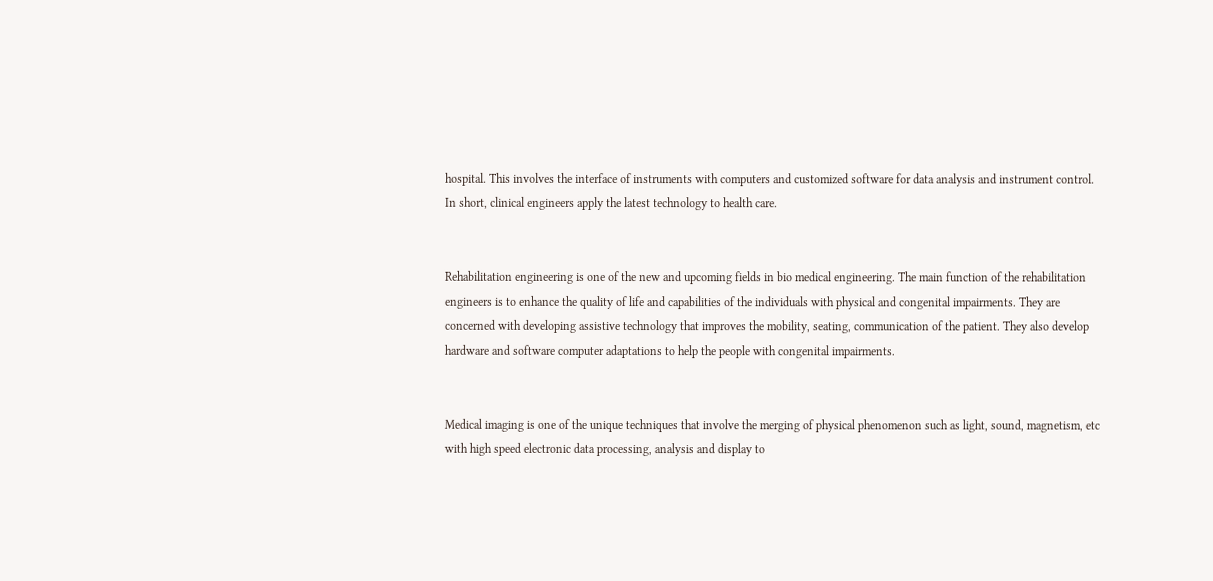hospital. This involves the interface of instruments with computers and customized software for data analysis and instrument control. In short, clinical engineers apply the latest technology to health care.


Rehabilitation engineering is one of the new and upcoming fields in bio medical engineering. The main function of the rehabilitation engineers is to enhance the quality of life and capabilities of the individuals with physical and congenital impairments. They are concerned with developing assistive technology that improves the mobility, seating, communication of the patient. They also develop hardware and software computer adaptations to help the people with congenital impairments.


Medical imaging is one of the unique techniques that involve the merging of physical phenomenon such as light, sound, magnetism, etc with high speed electronic data processing, analysis and display to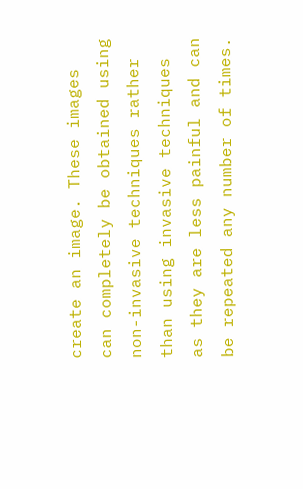create an image. These images can completely be obtained using non-invasive techniques rather than using invasive techniques as they are less painful and can be repeated any number of times.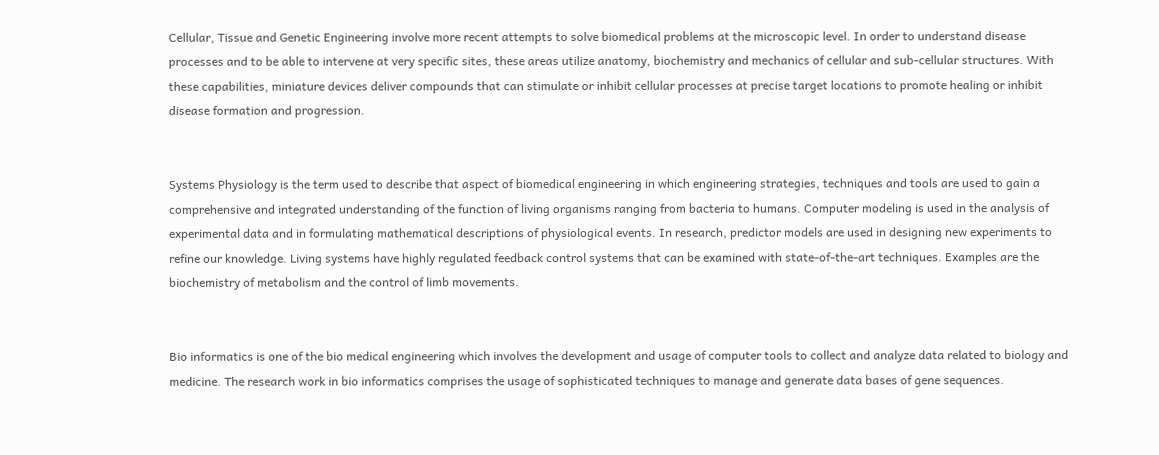Cellular, Tissue and Genetic Engineering involve more recent attempts to solve biomedical problems at the microscopic level. In order to understand disease processes and to be able to intervene at very specific sites, these areas utilize anatomy, biochemistry and mechanics of cellular and sub-cellular structures. With these capabilities, miniature devices deliver compounds that can stimulate or inhibit cellular processes at precise target locations to promote healing or inhibit disease formation and progression.


Systems Physiology is the term used to describe that aspect of biomedical engineering in which engineering strategies, techniques and tools are used to gain a comprehensive and integrated understanding of the function of living organisms ranging from bacteria to humans. Computer modeling is used in the analysis of experimental data and in formulating mathematical descriptions of physiological events. In research, predictor models are used in designing new experiments to refine our knowledge. Living systems have highly regulated feedback control systems that can be examined with state-of-the-art techniques. Examples are the biochemistry of metabolism and the control of limb movements.


Bio informatics is one of the bio medical engineering which involves the development and usage of computer tools to collect and analyze data related to biology and medicine. The research work in bio informatics comprises the usage of sophisticated techniques to manage and generate data bases of gene sequences.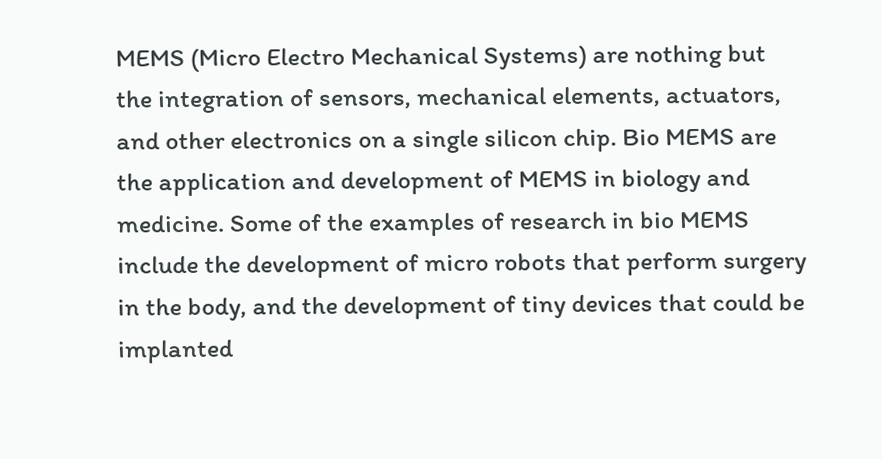MEMS (Micro Electro Mechanical Systems) are nothing but the integration of sensors, mechanical elements, actuators, and other electronics on a single silicon chip. Bio MEMS are the application and development of MEMS in biology and medicine. Some of the examples of research in bio MEMS include the development of micro robots that perform surgery in the body, and the development of tiny devices that could be implanted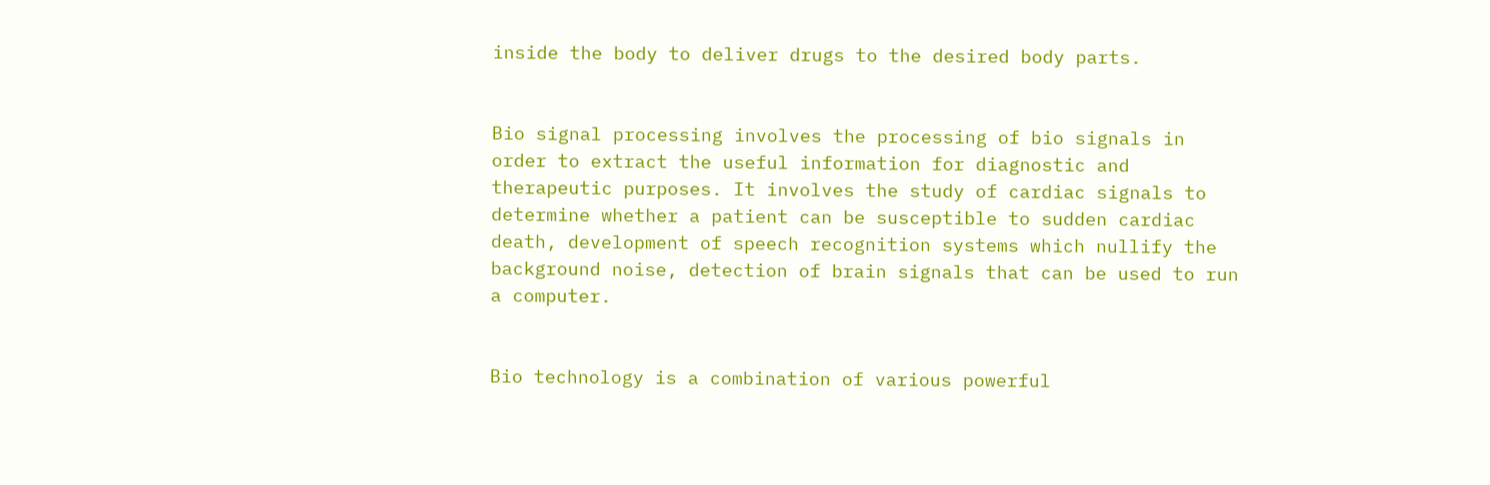inside the body to deliver drugs to the desired body parts.


Bio signal processing involves the processing of bio signals in order to extract the useful information for diagnostic and therapeutic purposes. It involves the study of cardiac signals to determine whether a patient can be susceptible to sudden cardiac death, development of speech recognition systems which nullify the background noise, detection of brain signals that can be used to run a computer.


Bio technology is a combination of various powerful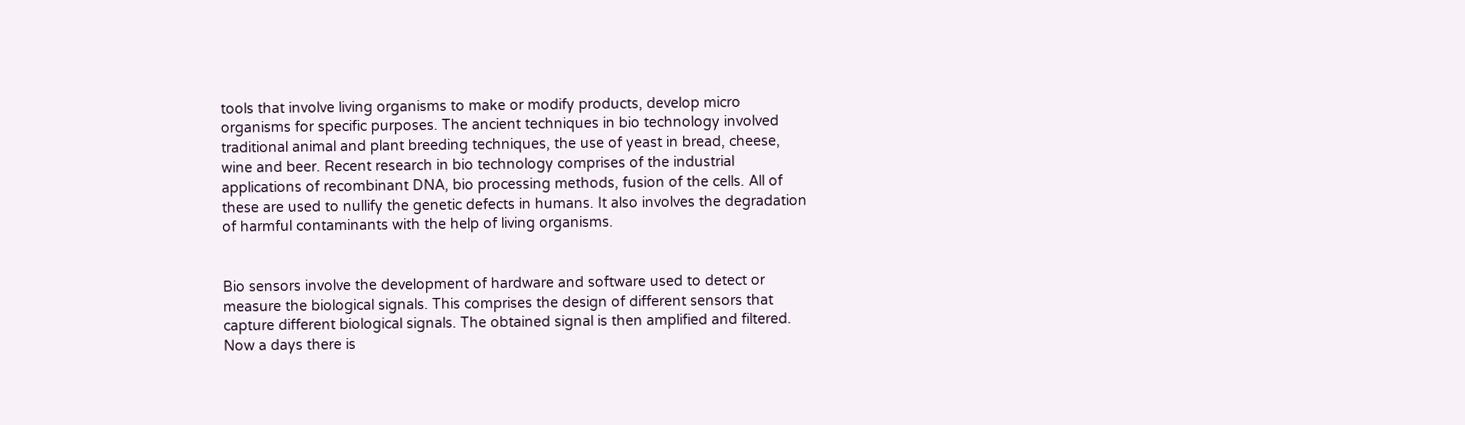tools that involve living organisms to make or modify products, develop micro organisms for specific purposes. The ancient techniques in bio technology involved traditional animal and plant breeding techniques, the use of yeast in bread, cheese, wine and beer. Recent research in bio technology comprises of the industrial applications of recombinant DNA, bio processing methods, fusion of the cells. All of these are used to nullify the genetic defects in humans. It also involves the degradation of harmful contaminants with the help of living organisms.


Bio sensors involve the development of hardware and software used to detect or measure the biological signals. This comprises the design of different sensors that capture different biological signals. The obtained signal is then amplified and filtered. Now a days there is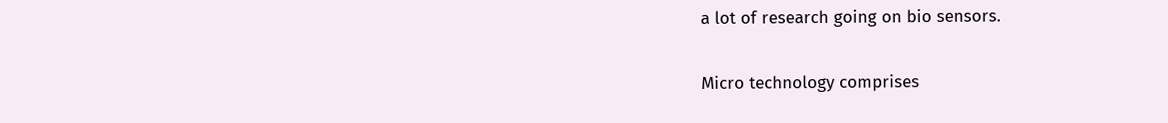a lot of research going on bio sensors.


Micro technology comprises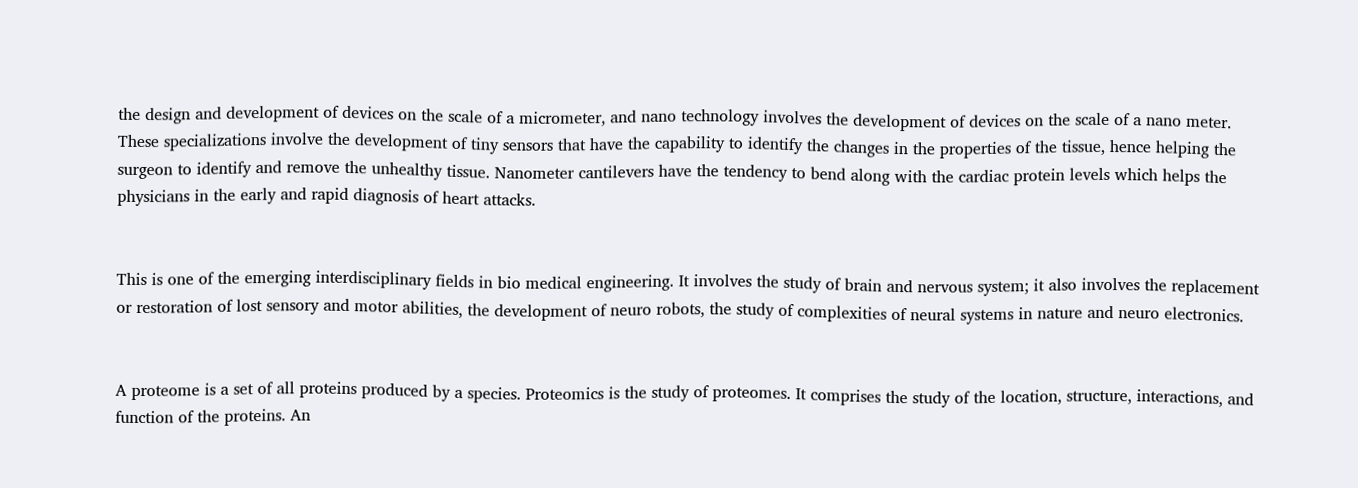the design and development of devices on the scale of a micrometer, and nano technology involves the development of devices on the scale of a nano meter. These specializations involve the development of tiny sensors that have the capability to identify the changes in the properties of the tissue, hence helping the surgeon to identify and remove the unhealthy tissue. Nanometer cantilevers have the tendency to bend along with the cardiac protein levels which helps the physicians in the early and rapid diagnosis of heart attacks.


This is one of the emerging interdisciplinary fields in bio medical engineering. It involves the study of brain and nervous system; it also involves the replacement or restoration of lost sensory and motor abilities, the development of neuro robots, the study of complexities of neural systems in nature and neuro electronics.


A proteome is a set of all proteins produced by a species. Proteomics is the study of proteomes. It comprises the study of the location, structure, interactions, and function of the proteins. An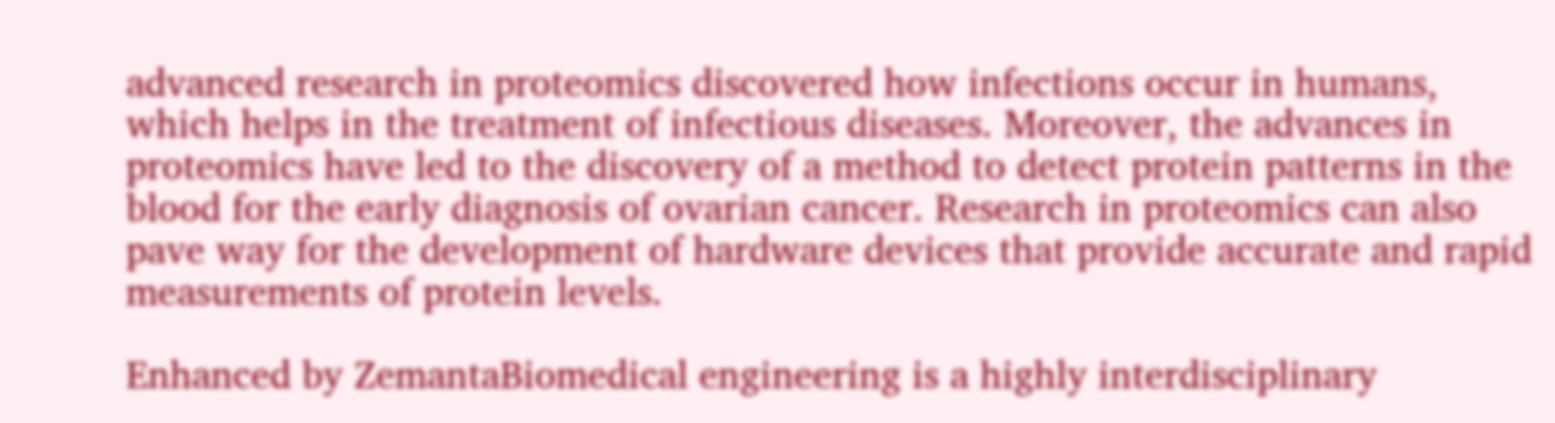advanced research in proteomics discovered how infections occur in humans, which helps in the treatment of infectious diseases. Moreover, the advances in proteomics have led to the discovery of a method to detect protein patterns in the blood for the early diagnosis of ovarian cancer. Research in proteomics can also pave way for the development of hardware devices that provide accurate and rapid measurements of protein levels.

Enhanced by ZemantaBiomedical engineering is a highly interdisciplinary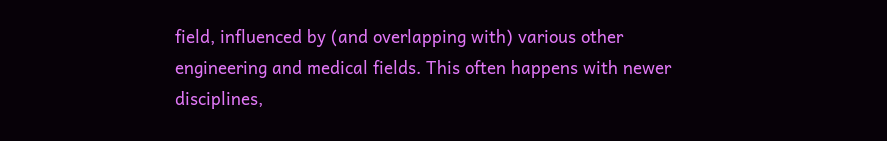field, influenced by (and overlapping with) various other engineering and medical fields. This often happens with newer disciplines,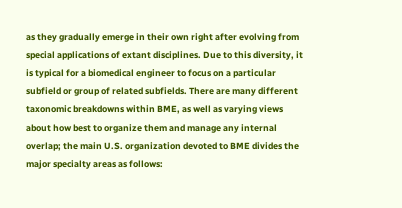as they gradually emerge in their own right after evolving from special applications of extant disciplines. Due to this diversity, it is typical for a biomedical engineer to focus on a particular subfield or group of related subfields. There are many different taxonomic breakdowns within BME, as well as varying views about how best to organize them and manage any internal overlap; the main U.S. organization devoted to BME divides the major specialty areas as follows: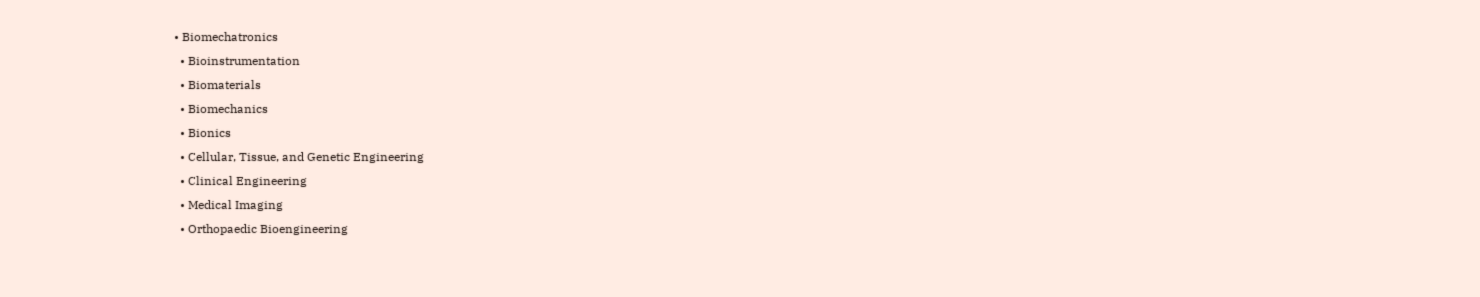• Biomechatronics
  • Bioinstrumentation
  • Biomaterials
  • Biomechanics
  • Bionics
  • Cellular, Tissue, and Genetic Engineering
  • Clinical Engineering
  • Medical Imaging
  • Orthopaedic Bioengineering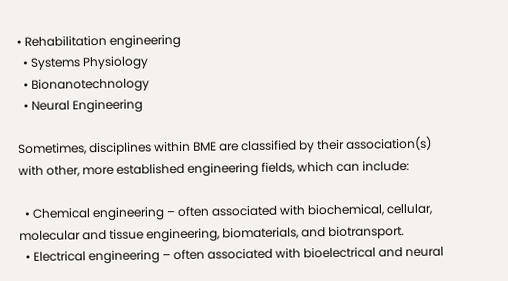• Rehabilitation engineering
  • Systems Physiology
  • Bionanotechnology
  • Neural Engineering

Sometimes, disciplines within BME are classified by their association(s) with other, more established engineering fields, which can include:

  • Chemical engineering – often associated with biochemical, cellular, molecular and tissue engineering, biomaterials, and biotransport.
  • Electrical engineering – often associated with bioelectrical and neural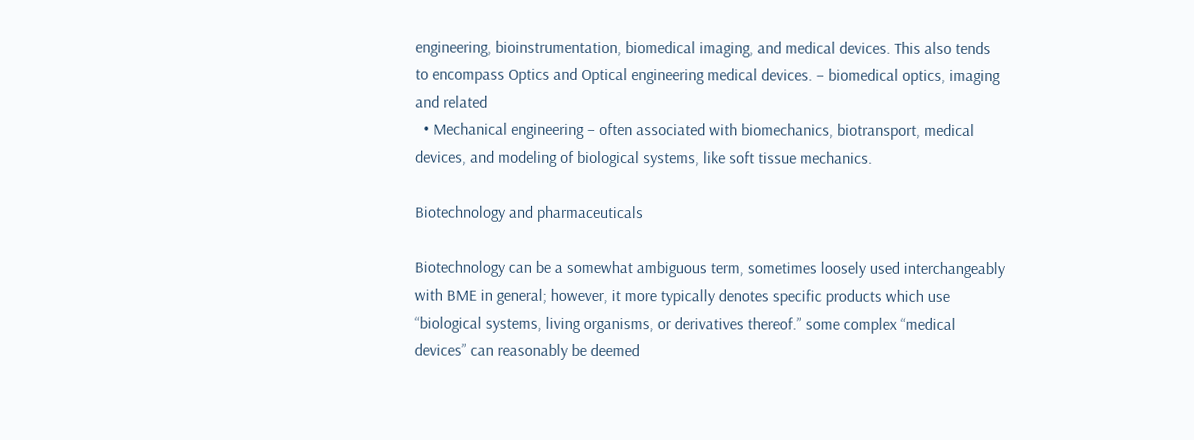engineering, bioinstrumentation, biomedical imaging, and medical devices. This also tends to encompass Optics and Optical engineering medical devices. – biomedical optics, imaging and related
  • Mechanical engineering – often associated with biomechanics, biotransport, medical devices, and modeling of biological systems, like soft tissue mechanics.

Biotechnology and pharmaceuticals

Biotechnology can be a somewhat ambiguous term, sometimes loosely used interchangeably with BME in general; however, it more typically denotes specific products which use “biological systems, living organisms, or derivatives thereof.” some complex “medical devices” can reasonably be deemed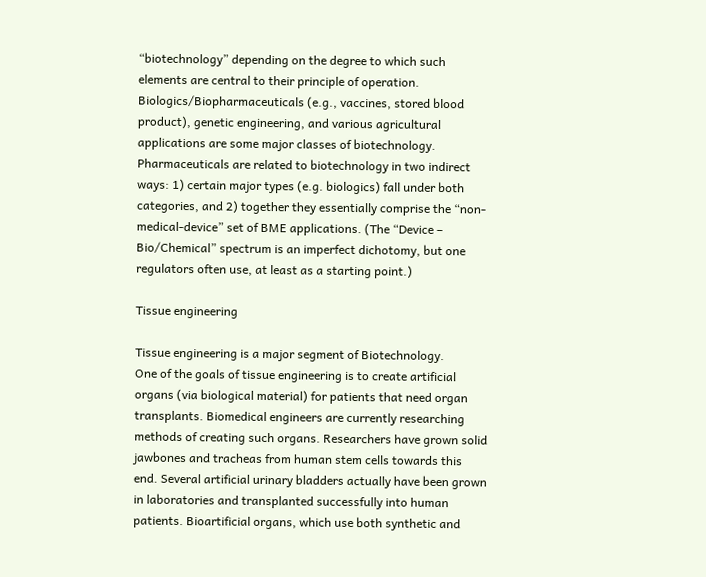“biotechnology” depending on the degree to which such elements are central to their principle of operation. Biologics/Biopharmaceuticals (e.g., vaccines, stored blood product), genetic engineering, and various agricultural applications are some major classes of biotechnology.
Pharmaceuticals are related to biotechnology in two indirect ways: 1) certain major types (e.g. biologics) fall under both categories, and 2) together they essentially comprise the “non-medical-device” set of BME applications. (The “Device – Bio/Chemical” spectrum is an imperfect dichotomy, but one regulators often use, at least as a starting point.)

Tissue engineering

Tissue engineering is a major segment of Biotechnology.
One of the goals of tissue engineering is to create artificial organs (via biological material) for patients that need organ transplants. Biomedical engineers are currently researching methods of creating such organs. Researchers have grown solid jawbones and tracheas from human stem cells towards this end. Several artificial urinary bladders actually have been grown in laboratories and transplanted successfully into human patients. Bioartificial organs, which use both synthetic and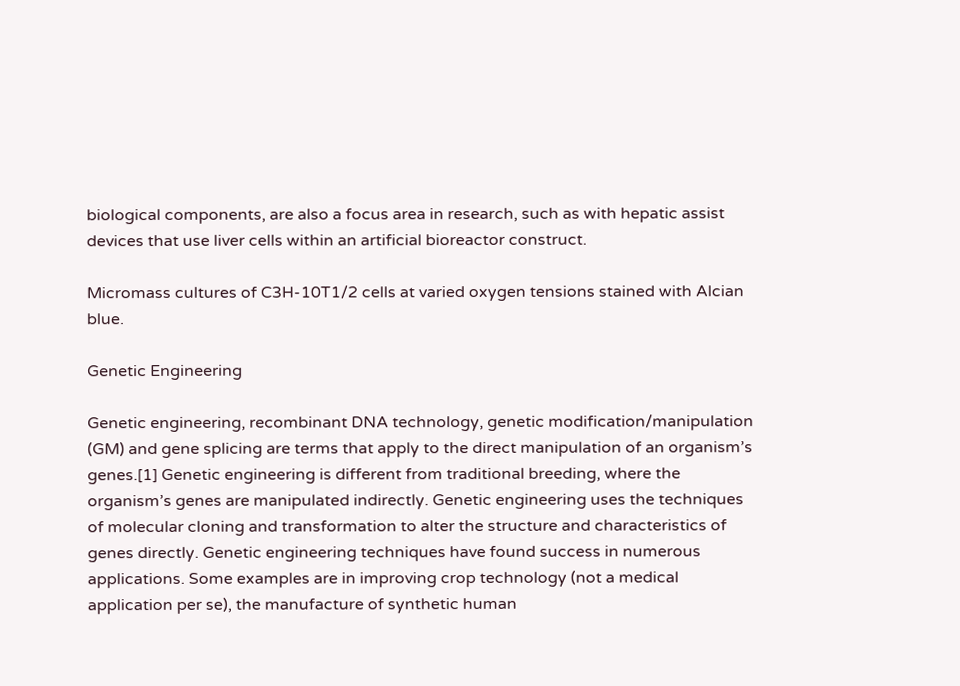biological components, are also a focus area in research, such as with hepatic assist devices that use liver cells within an artificial bioreactor construct.

Micromass cultures of C3H-10T1/2 cells at varied oxygen tensions stained with Alcian blue.

Genetic Engineering

Genetic engineering, recombinant DNA technology, genetic modification/manipulation (GM) and gene splicing are terms that apply to the direct manipulation of an organism’s genes.[1] Genetic engineering is different from traditional breeding, where the organism’s genes are manipulated indirectly. Genetic engineering uses the techniques of molecular cloning and transformation to alter the structure and characteristics of genes directly. Genetic engineering techniques have found success in numerous applications. Some examples are in improving crop technology (not a medical application per se), the manufacture of synthetic human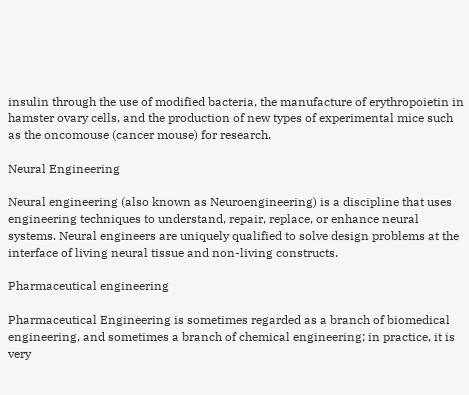insulin through the use of modified bacteria, the manufacture of erythropoietin in hamster ovary cells, and the production of new types of experimental mice such as the oncomouse (cancer mouse) for research.

Neural Engineering

Neural engineering (also known as Neuroengineering) is a discipline that uses engineering techniques to understand, repair, replace, or enhance neural systems. Neural engineers are uniquely qualified to solve design problems at the interface of living neural tissue and non-living constructs.

Pharmaceutical engineering

Pharmaceutical Engineering is sometimes regarded as a branch of biomedical engineering, and sometimes a branch of chemical engineering; in practice, it is very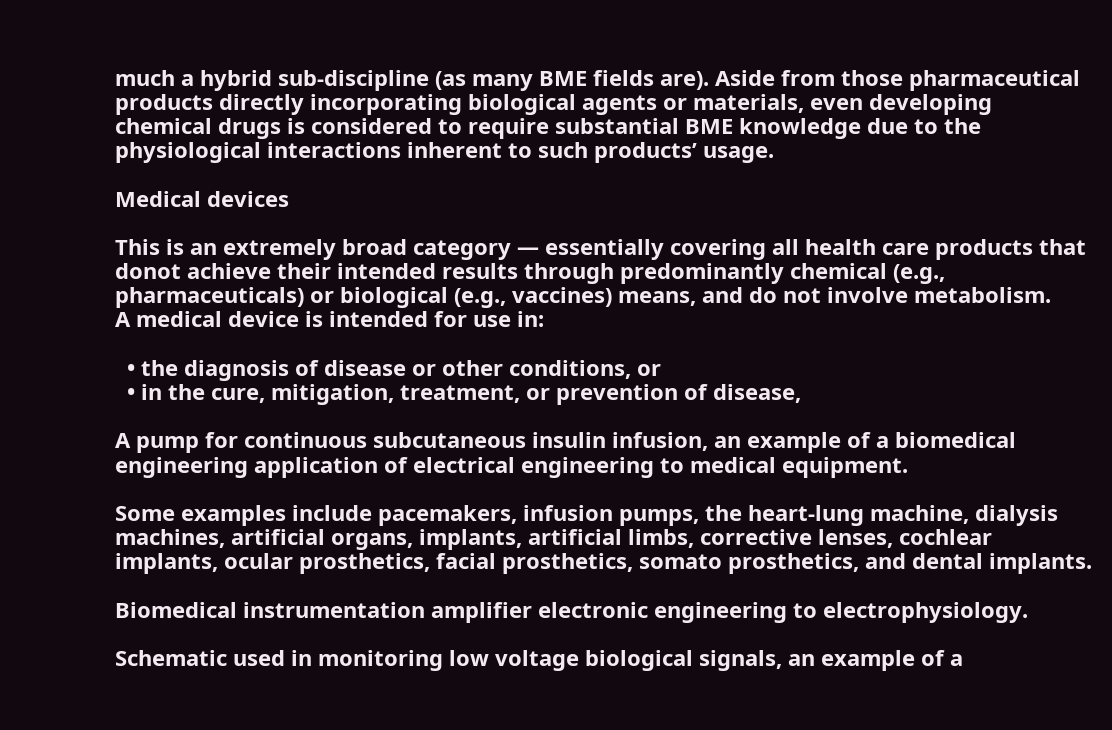much a hybrid sub-discipline (as many BME fields are). Aside from those pharmaceutical products directly incorporating biological agents or materials, even developing chemical drugs is considered to require substantial BME knowledge due to the physiological interactions inherent to such products’ usage.

Medical devices

This is an extremely broad category — essentially covering all health care products that donot achieve their intended results through predominantly chemical (e.g., pharmaceuticals) or biological (e.g., vaccines) means, and do not involve metabolism.
A medical device is intended for use in:

  • the diagnosis of disease or other conditions, or
  • in the cure, mitigation, treatment, or prevention of disease,

A pump for continuous subcutaneous insulin infusion, an example of a biomedical engineering application of electrical engineering to medical equipment.

Some examples include pacemakers, infusion pumps, the heart-lung machine, dialysis machines, artificial organs, implants, artificial limbs, corrective lenses, cochlear implants, ocular prosthetics, facial prosthetics, somato prosthetics, and dental implants.

Biomedical instrumentation amplifier electronic engineering to electrophysiology.

Schematic used in monitoring low voltage biological signals, an example of a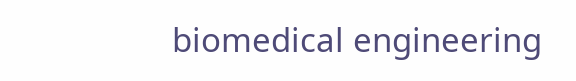biomedical engineering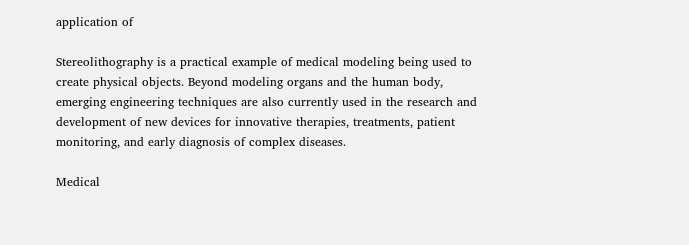application of

Stereolithography is a practical example of medical modeling being used to create physical objects. Beyond modeling organs and the human body, emerging engineering techniques are also currently used in the research and development of new devices for innovative therapies, treatments, patient monitoring, and early diagnosis of complex diseases.

Medical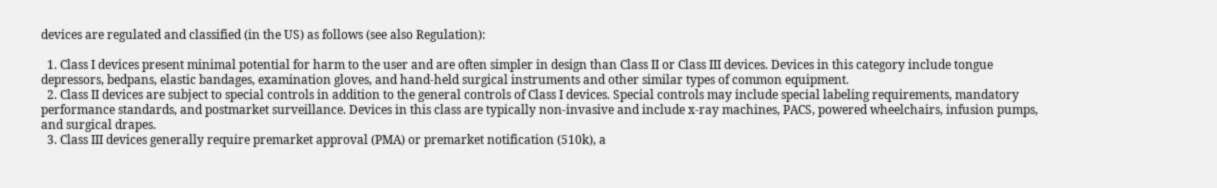devices are regulated and classified (in the US) as follows (see also Regulation):

  1. Class I devices present minimal potential for harm to the user and are often simpler in design than Class II or Class III devices. Devices in this category include tongue depressors, bedpans, elastic bandages, examination gloves, and hand-held surgical instruments and other similar types of common equipment.
  2. Class II devices are subject to special controls in addition to the general controls of Class I devices. Special controls may include special labeling requirements, mandatory performance standards, and postmarket surveillance. Devices in this class are typically non-invasive and include x-ray machines, PACS, powered wheelchairs, infusion pumps, and surgical drapes.
  3. Class III devices generally require premarket approval (PMA) or premarket notification (510k), a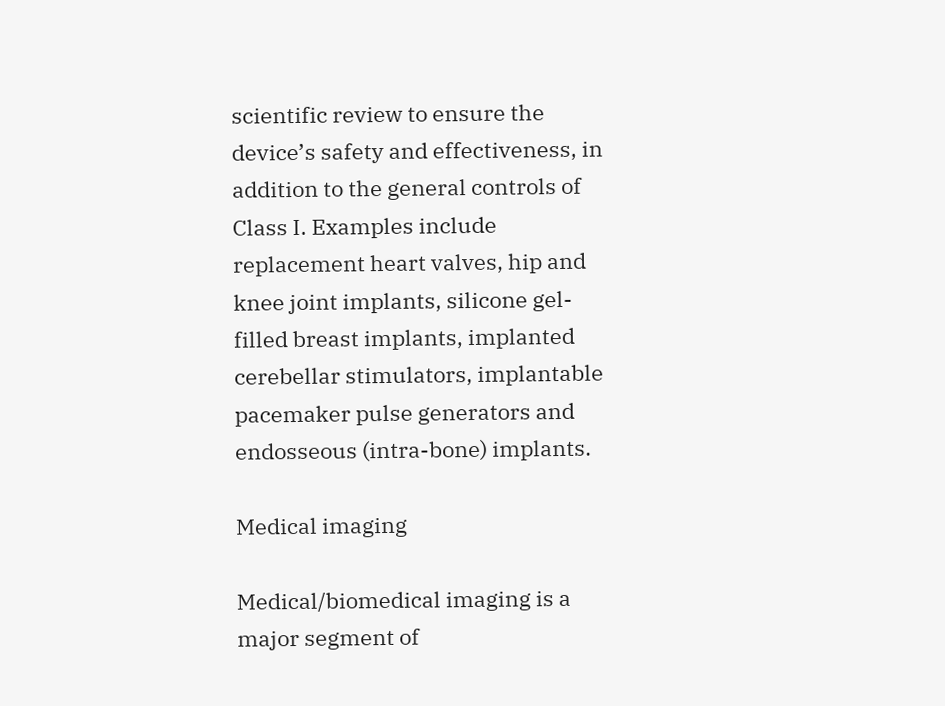scientific review to ensure the device’s safety and effectiveness, in addition to the general controls of Class I. Examples include replacement heart valves, hip and knee joint implants, silicone gel-filled breast implants, implanted cerebellar stimulators, implantable pacemaker pulse generators and endosseous (intra-bone) implants.

Medical imaging

Medical/biomedical imaging is a major segment of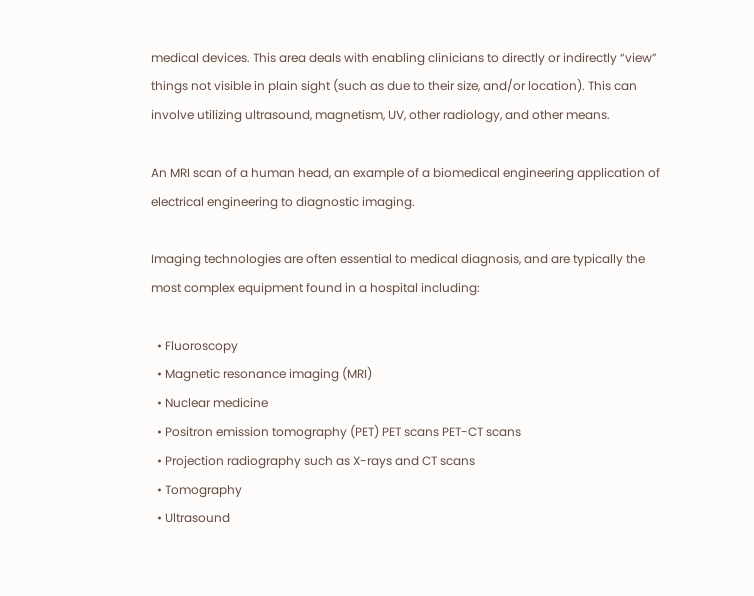medical devices. This area deals with enabling clinicians to directly or indirectly “view” things not visible in plain sight (such as due to their size, and/or location). This can involve utilizing ultrasound, magnetism, UV, other radiology, and other means.

An MRI scan of a human head, an example of a biomedical engineering application of electrical engineering to diagnostic imaging.

Imaging technologies are often essential to medical diagnosis, and are typically the most complex equipment found in a hospital including:

  • Fluoroscopy
  • Magnetic resonance imaging (MRI)
  • Nuclear medicine
  • Positron emission tomography (PET) PET scans PET-CT scans
  • Projection radiography such as X-rays and CT scans
  • Tomography
  • Ultrasound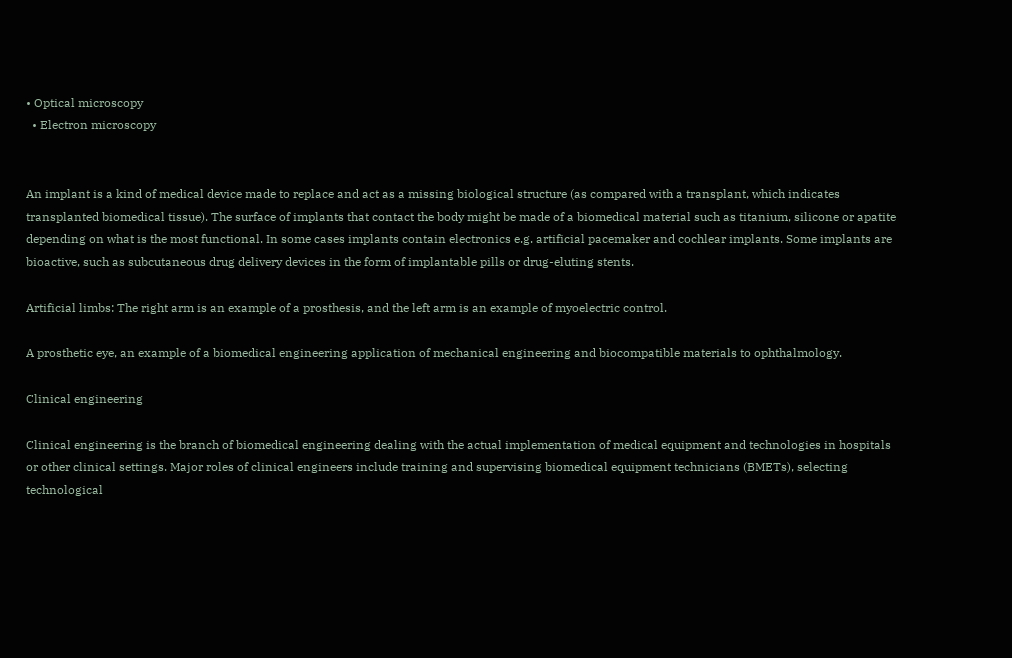• Optical microscopy
  • Electron microscopy


An implant is a kind of medical device made to replace and act as a missing biological structure (as compared with a transplant, which indicates transplanted biomedical tissue). The surface of implants that contact the body might be made of a biomedical material such as titanium, silicone or apatite depending on what is the most functional. In some cases implants contain electronics e.g. artificial pacemaker and cochlear implants. Some implants are bioactive, such as subcutaneous drug delivery devices in the form of implantable pills or drug-eluting stents.

Artificial limbs: The right arm is an example of a prosthesis, and the left arm is an example of myoelectric control.

A prosthetic eye, an example of a biomedical engineering application of mechanical engineering and biocompatible materials to ophthalmology.

Clinical engineering

Clinical engineering is the branch of biomedical engineering dealing with the actual implementation of medical equipment and technologies in hospitals or other clinical settings. Major roles of clinical engineers include training and supervising biomedical equipment technicians (BMETs), selecting technological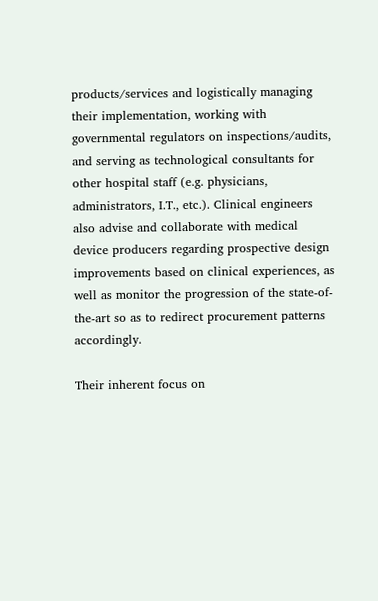products/services and logistically managing their implementation, working with governmental regulators on inspections/audits, and serving as technological consultants for other hospital staff (e.g. physicians, administrators, I.T., etc.). Clinical engineers also advise and collaborate with medical device producers regarding prospective design improvements based on clinical experiences, as well as monitor the progression of the state-of-the-art so as to redirect procurement patterns accordingly.

Their inherent focus on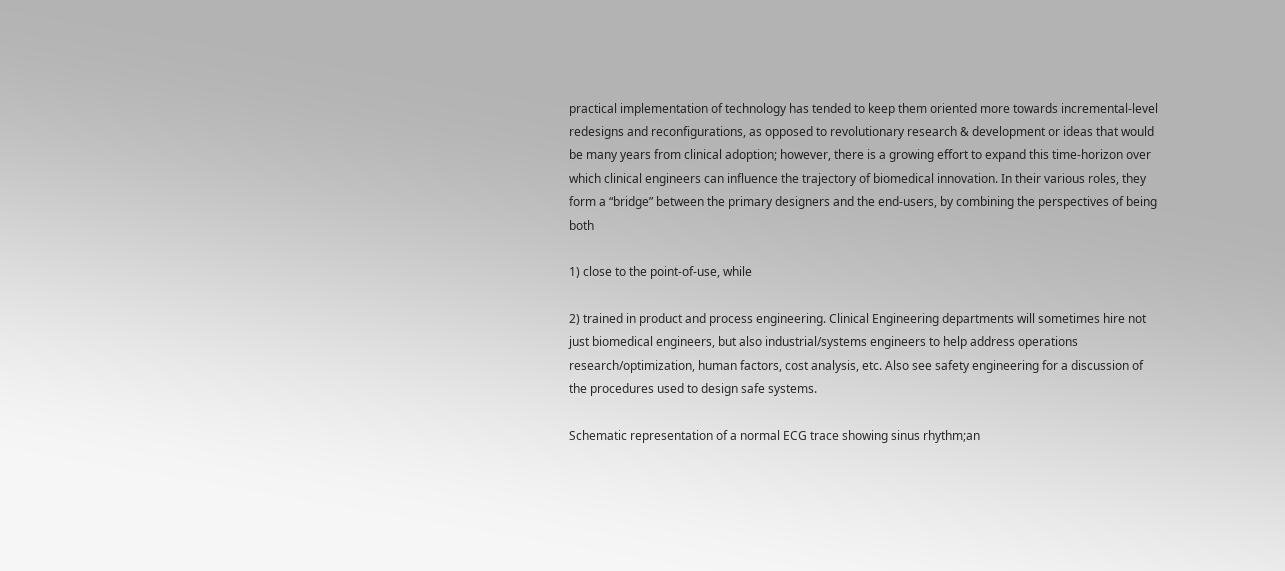practical implementation of technology has tended to keep them oriented more towards incremental-level redesigns and reconfigurations, as opposed to revolutionary research & development or ideas that would be many years from clinical adoption; however, there is a growing effort to expand this time-horizon over which clinical engineers can influence the trajectory of biomedical innovation. In their various roles, they form a “bridge” between the primary designers and the end-users, by combining the perspectives of being both

1) close to the point-of-use, while

2) trained in product and process engineering. Clinical Engineering departments will sometimes hire not just biomedical engineers, but also industrial/systems engineers to help address operations research/optimization, human factors, cost analysis, etc. Also see safety engineering for a discussion of the procedures used to design safe systems.

Schematic representation of a normal ECG trace showing sinus rhythm;an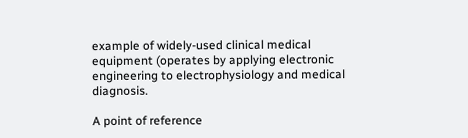example of widely-used clinical medical equipment (operates by applying electronic engineering to electrophysiology and medical diagnosis.

A point of reference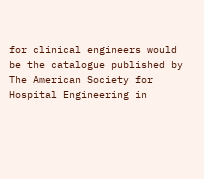for clinical engineers would be the catalogue published by The American Society for Hospital Engineering in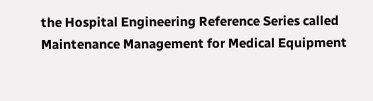the Hospital Engineering Reference Series called Maintenance Management for Medical Equipment